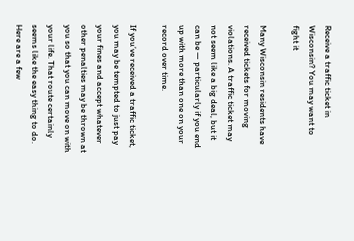Receive a traffic ticket in Wisconsin? You may want to fight it

Many Wisconsin residents have received tickets for moving violations. A traffic ticket may not seem like a big deal, but it can be — particularly if you end up with more than one on your record over time.

If you’ve received a traffic ticket, you may be tempted to just pay your fines and accept whatever other penalties may be thrown at you so that you can move on with your life. That route certainly seems like the easy thing to do. Here are a few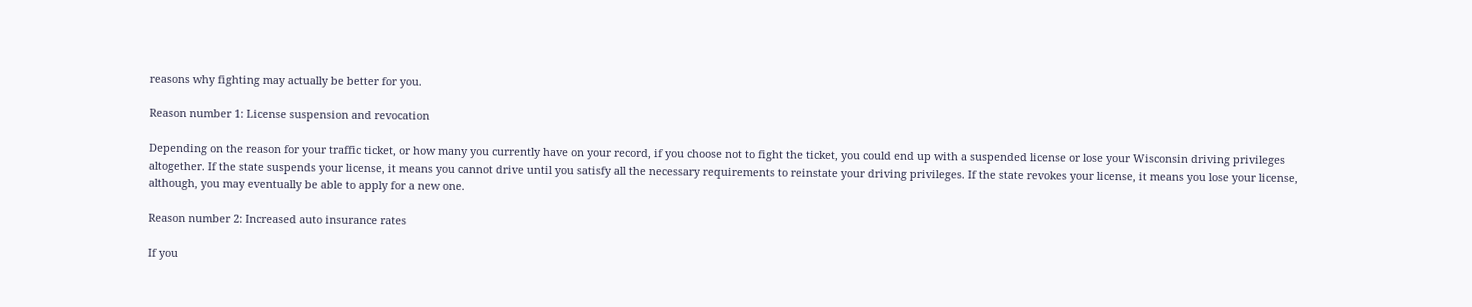reasons why fighting may actually be better for you.

Reason number 1: License suspension and revocation

Depending on the reason for your traffic ticket, or how many you currently have on your record, if you choose not to fight the ticket, you could end up with a suspended license or lose your Wisconsin driving privileges altogether. If the state suspends your license, it means you cannot drive until you satisfy all the necessary requirements to reinstate your driving privileges. If the state revokes your license, it means you lose your license, although, you may eventually be able to apply for a new one.

Reason number 2: Increased auto insurance rates

If you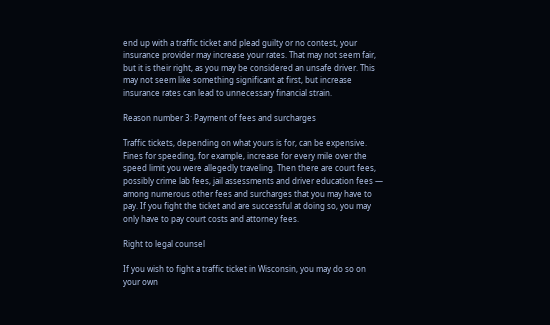end up with a traffic ticket and plead guilty or no contest, your insurance provider may increase your rates. That may not seem fair, but it is their right, as you may be considered an unsafe driver. This may not seem like something significant at first, but increase insurance rates can lead to unnecessary financial strain.

Reason number 3: Payment of fees and surcharges

Traffic tickets, depending on what yours is for, can be expensive. Fines for speeding, for example, increase for every mile over the speed limit you were allegedly traveling. Then there are court fees, possibly crime lab fees, jail assessments and driver education fees — among numerous other fees and surcharges that you may have to pay. If you fight the ticket and are successful at doing so, you may only have to pay court costs and attorney fees.

Right to legal counsel

If you wish to fight a traffic ticket in Wisconsin, you may do so on your own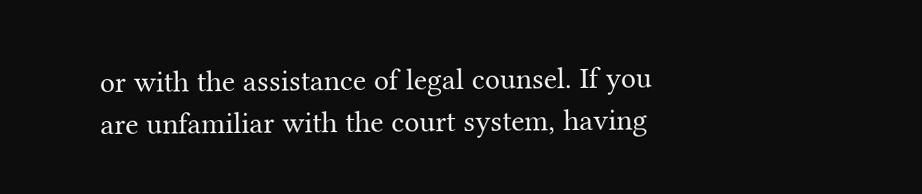or with the assistance of legal counsel. If you are unfamiliar with the court system, having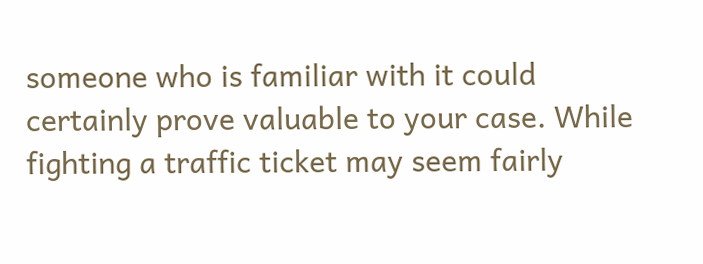someone who is familiar with it could certainly prove valuable to your case. While fighting a traffic ticket may seem fairly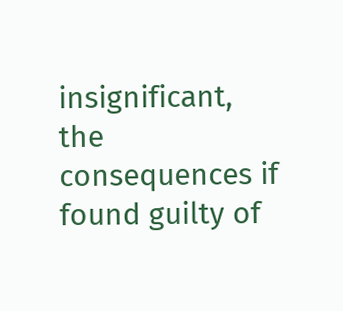insignificant, the consequences if found guilty of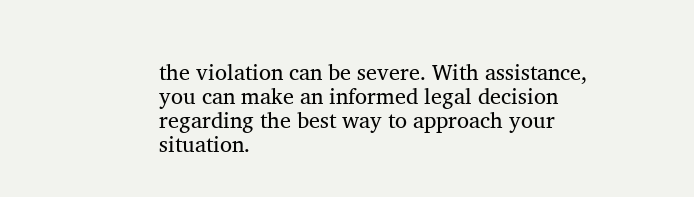the violation can be severe. With assistance, you can make an informed legal decision regarding the best way to approach your situation.